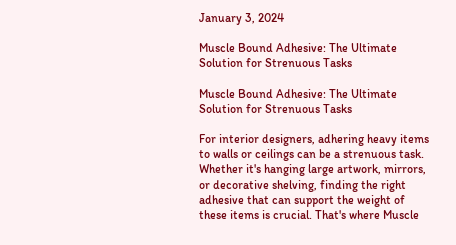January 3, 2024

Muscle Bound Adhesive: The Ultimate Solution for Strenuous Tasks

Muscle Bound Adhesive: The Ultimate Solution for Strenuous Tasks

For interior designers, adhering heavy items to walls or ceilings can be a strenuous task. Whether it's hanging large artwork, mirrors, or decorative shelving, finding the right adhesive that can support the weight of these items is crucial. That's where Muscle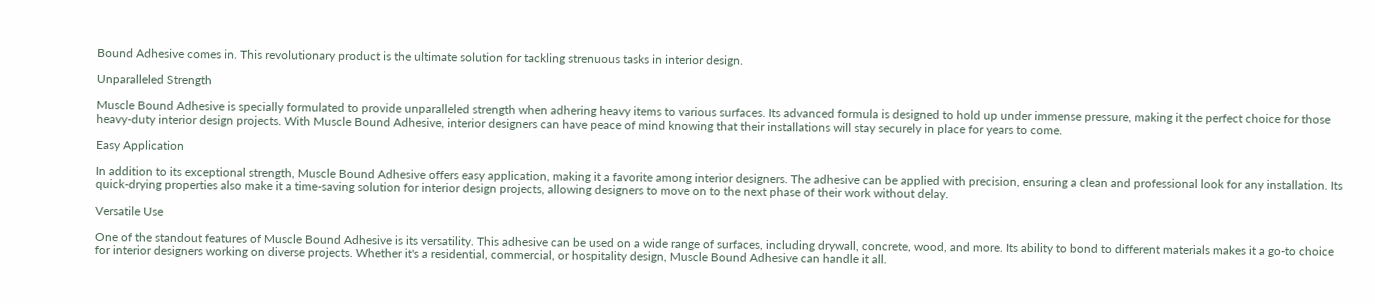Bound Adhesive comes in. This revolutionary product is the ultimate solution for tackling strenuous tasks in interior design.

Unparalleled Strength

Muscle Bound Adhesive is specially formulated to provide unparalleled strength when adhering heavy items to various surfaces. Its advanced formula is designed to hold up under immense pressure, making it the perfect choice for those heavy-duty interior design projects. With Muscle Bound Adhesive, interior designers can have peace of mind knowing that their installations will stay securely in place for years to come.

Easy Application

In addition to its exceptional strength, Muscle Bound Adhesive offers easy application, making it a favorite among interior designers. The adhesive can be applied with precision, ensuring a clean and professional look for any installation. Its quick-drying properties also make it a time-saving solution for interior design projects, allowing designers to move on to the next phase of their work without delay.

Versatile Use

One of the standout features of Muscle Bound Adhesive is its versatility. This adhesive can be used on a wide range of surfaces, including drywall, concrete, wood, and more. Its ability to bond to different materials makes it a go-to choice for interior designers working on diverse projects. Whether it's a residential, commercial, or hospitality design, Muscle Bound Adhesive can handle it all.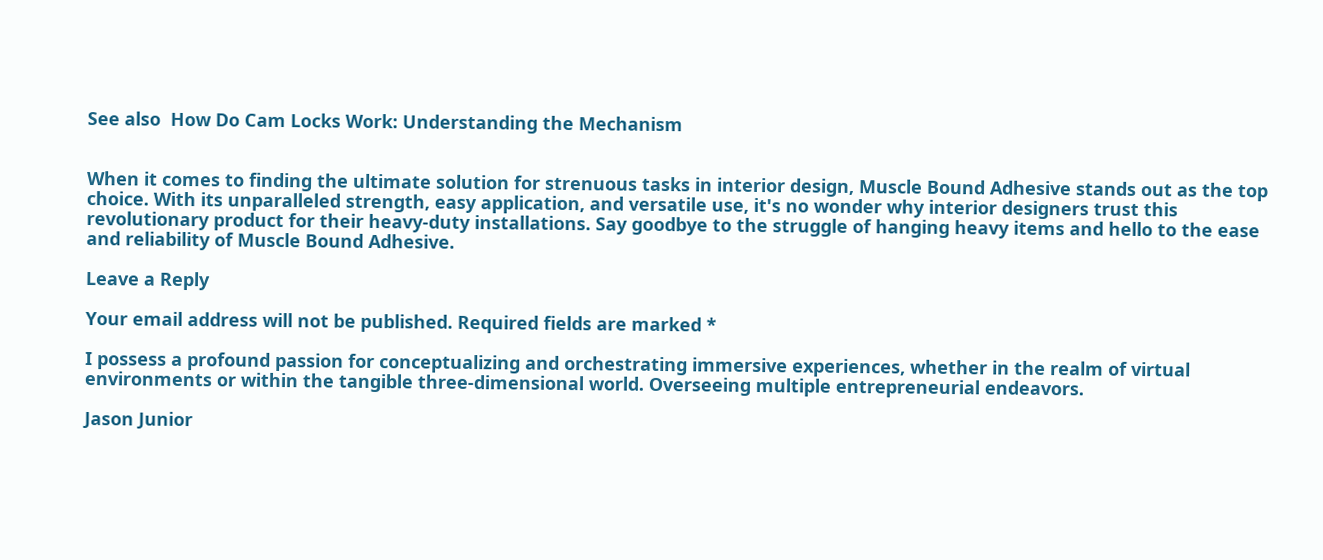See also  How Do Cam Locks Work: Understanding the Mechanism


When it comes to finding the ultimate solution for strenuous tasks in interior design, Muscle Bound Adhesive stands out as the top choice. With its unparalleled strength, easy application, and versatile use, it's no wonder why interior designers trust this revolutionary product for their heavy-duty installations. Say goodbye to the struggle of hanging heavy items and hello to the ease and reliability of Muscle Bound Adhesive.

Leave a Reply

Your email address will not be published. Required fields are marked *

I possess a profound passion for conceptualizing and orchestrating immersive experiences, whether in the realm of virtual environments or within the tangible three-dimensional world. Overseeing multiple entrepreneurial endeavors.

Jason Junior